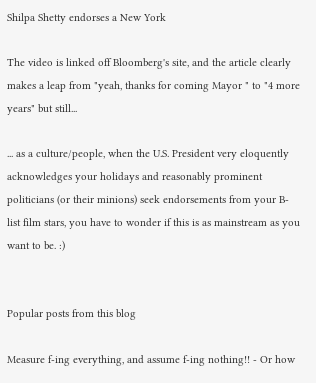Shilpa Shetty endorses a New York

The video is linked off Bloomberg's site, and the article clearly makes a leap from "yeah, thanks for coming Mayor " to "4 more years" but still...

... as a culture/people, when the U.S. President very eloquently acknowledges your holidays and reasonably prominent politicians (or their minions) seek endorsements from your B-list film stars, you have to wonder if this is as mainstream as you want to be. :)


Popular posts from this blog

Measure f-ing everything, and assume f-ing nothing!! - Or how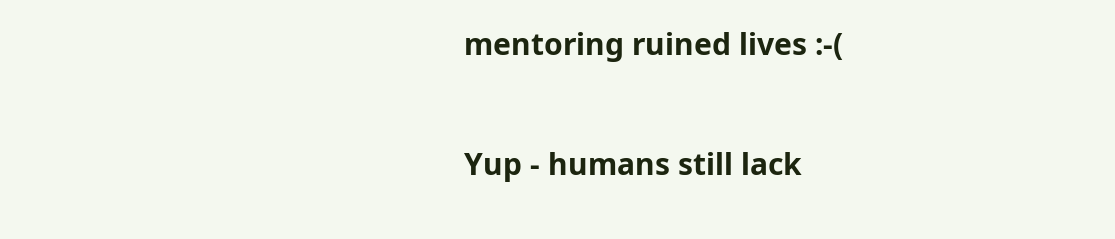mentoring ruined lives :-(

Yup - humans still lack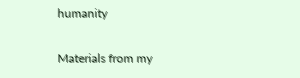humanity

Materials from my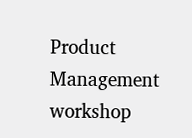Product Management workshop